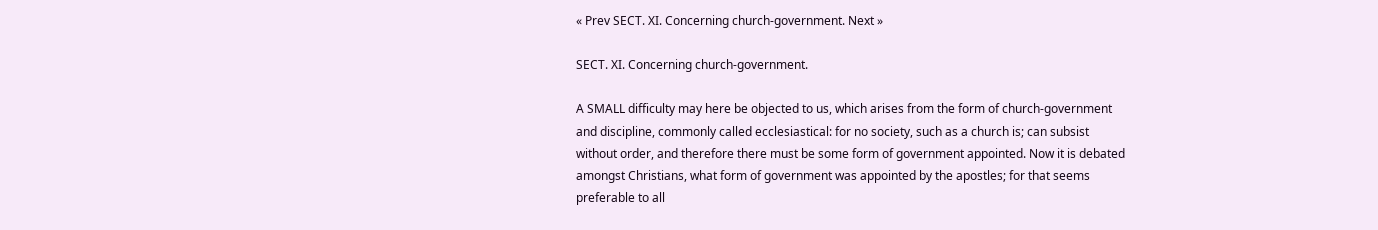« Prev SECT. XI. Concerning church-government. Next »

SECT. XI. Concerning church-government.

A SMALL difficulty may here be objected to us, which arises from the form of church-government and discipline, commonly called ecclesiastical: for no society, such as a church is; can subsist without order, and therefore there must be some form of government appointed. Now it is debated amongst Christians, what form of government was appointed by the apostles; for that seems preferable to all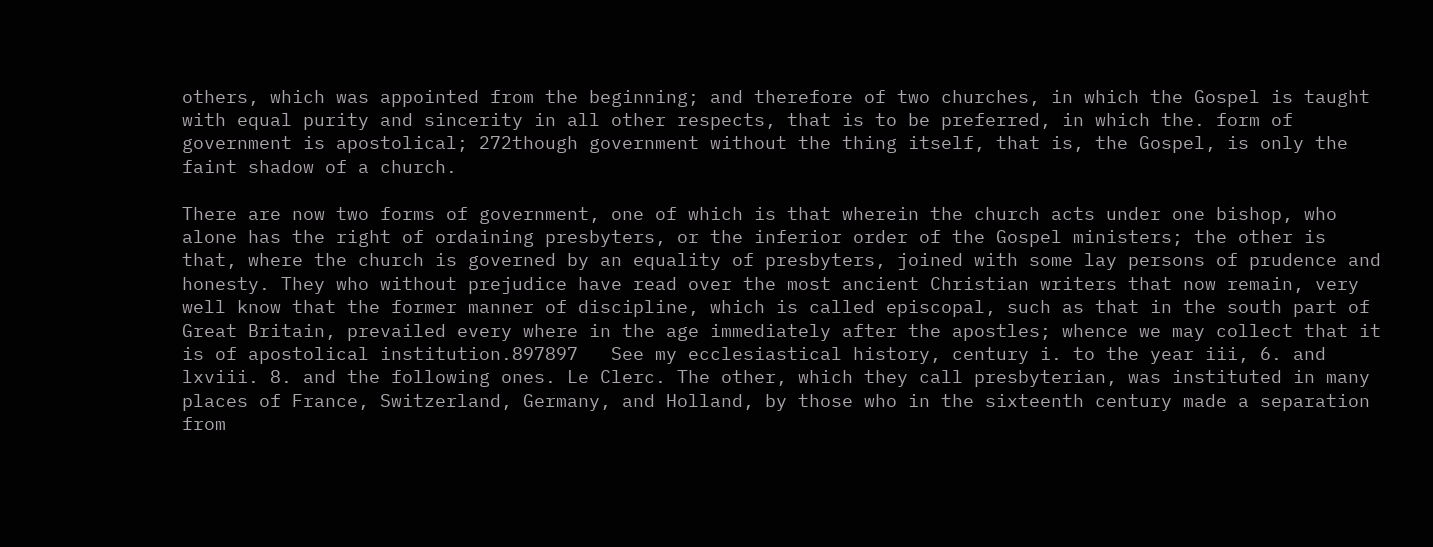others, which was appointed from the beginning; and therefore of two churches, in which the Gospel is taught with equal purity and sincerity in all other respects, that is to be preferred, in which the. form of government is apostolical; 272though government without the thing itself, that is, the Gospel, is only the faint shadow of a church.

There are now two forms of government, one of which is that wherein the church acts under one bishop, who alone has the right of ordaining presbyters, or the inferior order of the Gospel ministers; the other is that, where the church is governed by an equality of presbyters, joined with some lay persons of prudence and honesty. They who without prejudice have read over the most ancient Christian writers that now remain, very well know that the former manner of discipline, which is called episcopal, such as that in the south part of Great Britain, prevailed every where in the age immediately after the apostles; whence we may collect that it is of apostolical institution.897897   See my ecclesiastical history, century i. to the year iii, 6. and lxviii. 8. and the following ones. Le Clerc. The other, which they call presbyterian, was instituted in many places of France, Switzerland, Germany, and Holland, by those who in the sixteenth century made a separation from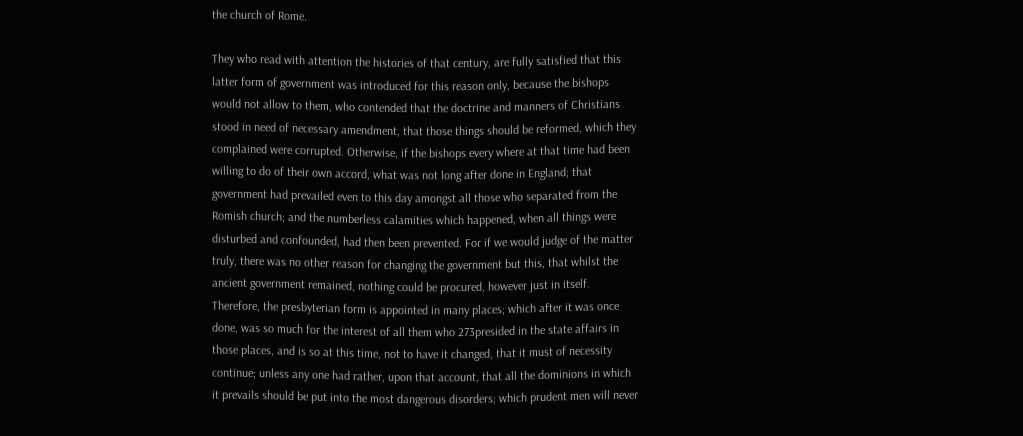the church of Rome.

They who read with attention the histories of that century, are fully satisfied that this latter form of government was introduced for this reason only, because the bishops would not allow to them, who contended that the doctrine and manners of Christians stood in need of necessary amendment, that those things should be reformed, which they complained were corrupted. Otherwise, if the bishops every where at that time had been willing to do of their own accord, what was not long after done in England; that government had prevailed even to this day amongst all those who separated from the Romish church; and the numberless calamities which happened, when all things were disturbed and confounded, had then been prevented. For if we would judge of the matter truly, there was no other reason for changing the government but this, that whilst the ancient government remained, nothing could be procured, however just in itself. Therefore, the presbyterian form is appointed in many places; which after it was once done, was so much for the interest of all them who 273presided in the state affairs in those places, and is so at this time, not to have it changed, that it must of necessity continue; unless any one had rather, upon that account, that all the dominions in which it prevails should be put into the most dangerous disorders; which prudent men will never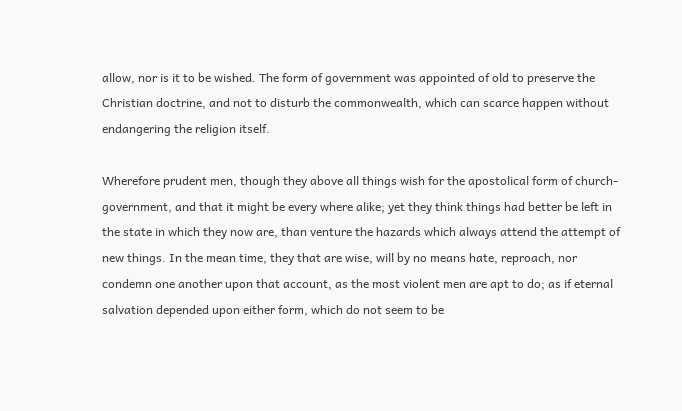allow, nor is it to be wished. The form of government was appointed of old to preserve the Christian doctrine, and not to disturb the commonwealth, which can scarce happen without endangering the religion itself.

Wherefore prudent men, though they above all things wish for the apostolical form of church-government, and that it might be every where alike; yet they think things had better be left in the state in which they now are, than venture the hazards which always attend the attempt of new things. In the mean time, they that are wise, will by no means hate, reproach, nor condemn one another upon that account, as the most violent men are apt to do; as if eternal salvation depended upon either form, which do not seem to be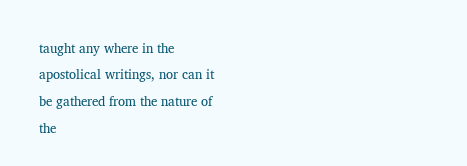taught any where in the apostolical writings, nor can it be gathered from the nature of the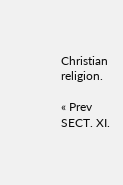Christian religion.

« Prev SECT. XI.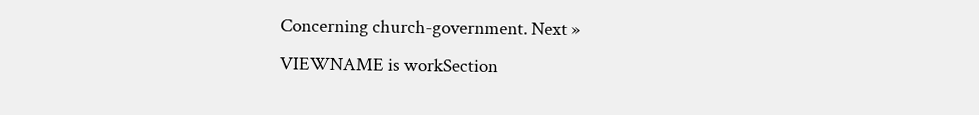Concerning church-government. Next »
VIEWNAME is workSection